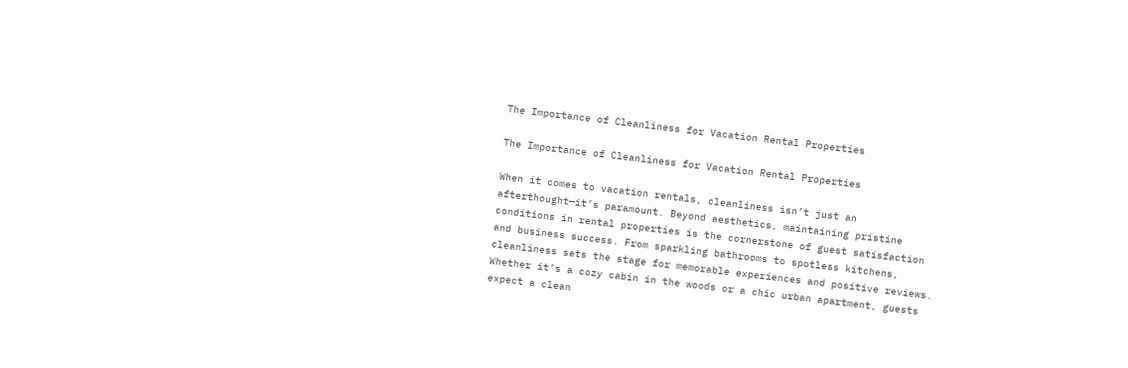The Importance of Cleanliness for Vacation Rental Properties

The Importance of Cleanliness for Vacation Rental Properties

When it comes to vacation rentals, cleanliness isn’t just an afterthought—it’s paramount. Beyond aesthetics, maintaining pristine conditions in rental properties is the cornerstone of guest satisfaction and business success. From sparkling bathrooms to spotless kitchens, cleanliness sets the stage for memorable experiences and positive reviews. Whether it’s a cozy cabin in the woods or a chic urban apartment, guests expect a clean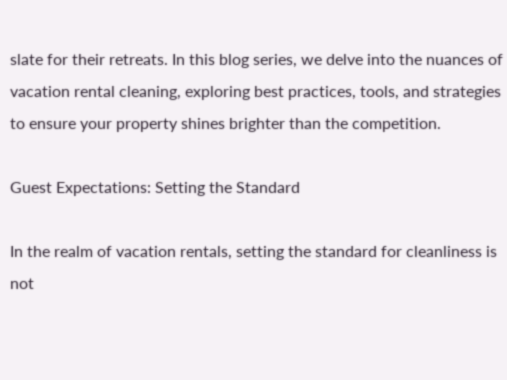slate for their retreats. In this blog series, we delve into the nuances of vacation rental cleaning, exploring best practices, tools, and strategies to ensure your property shines brighter than the competition.

Guest Expectations: Setting the Standard

In the realm of vacation rentals, setting the standard for cleanliness is not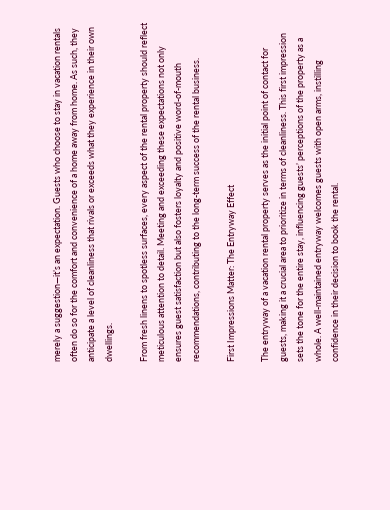merely a suggestion—it’s an expectation. Guests who choose to stay in vacation rentals often do so for the comfort and convenience of a home away from home. As such, they anticipate a level of cleanliness that rivals or exceeds what they experience in their own dwellings.

From fresh linens to spotless surfaces, every aspect of the rental property should reflect meticulous attention to detail. Meeting and exceeding these expectations not only ensures guest satisfaction but also fosters loyalty and positive word-of-mouth recommendations, contributing to the long-term success of the rental business.

First Impressions Matter: The Entryway Effect

The entryway of a vacation rental property serves as the initial point of contact for guests, making it a crucial area to prioritize in terms of cleanliness. This first impression sets the tone for the entire stay, influencing guests’ perceptions of the property as a whole. A well-maintained entryway welcomes guests with open arms, instilling confidence in their decision to book the rental.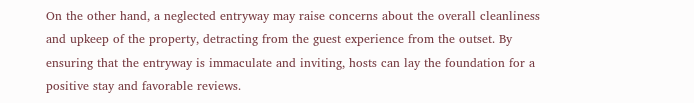On the other hand, a neglected entryway may raise concerns about the overall cleanliness and upkeep of the property, detracting from the guest experience from the outset. By ensuring that the entryway is immaculate and inviting, hosts can lay the foundation for a positive stay and favorable reviews.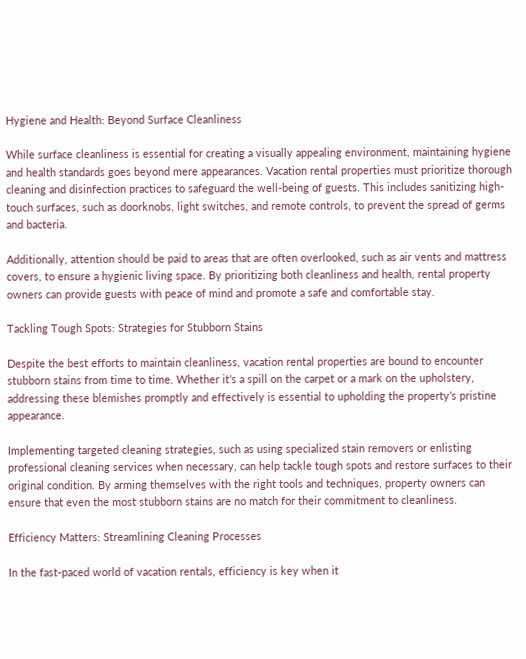Hygiene and Health: Beyond Surface Cleanliness

While surface cleanliness is essential for creating a visually appealing environment, maintaining hygiene and health standards goes beyond mere appearances. Vacation rental properties must prioritize thorough cleaning and disinfection practices to safeguard the well-being of guests. This includes sanitizing high-touch surfaces, such as doorknobs, light switches, and remote controls, to prevent the spread of germs and bacteria.

Additionally, attention should be paid to areas that are often overlooked, such as air vents and mattress covers, to ensure a hygienic living space. By prioritizing both cleanliness and health, rental property owners can provide guests with peace of mind and promote a safe and comfortable stay.

Tackling Tough Spots: Strategies for Stubborn Stains

Despite the best efforts to maintain cleanliness, vacation rental properties are bound to encounter stubborn stains from time to time. Whether it’s a spill on the carpet or a mark on the upholstery, addressing these blemishes promptly and effectively is essential to upholding the property’s pristine appearance.

Implementing targeted cleaning strategies, such as using specialized stain removers or enlisting professional cleaning services when necessary, can help tackle tough spots and restore surfaces to their original condition. By arming themselves with the right tools and techniques, property owners can ensure that even the most stubborn stains are no match for their commitment to cleanliness.

Efficiency Matters: Streamlining Cleaning Processes

In the fast-paced world of vacation rentals, efficiency is key when it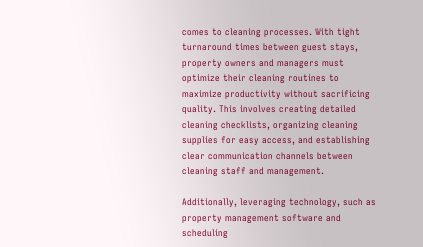comes to cleaning processes. With tight turnaround times between guest stays, property owners and managers must optimize their cleaning routines to maximize productivity without sacrificing quality. This involves creating detailed cleaning checklists, organizing cleaning supplies for easy access, and establishing clear communication channels between cleaning staff and management.

Additionally, leveraging technology, such as property management software and scheduling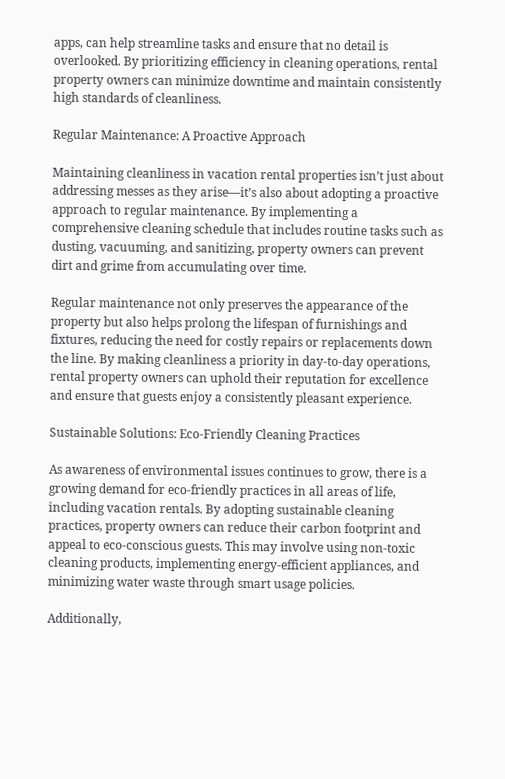apps, can help streamline tasks and ensure that no detail is overlooked. By prioritizing efficiency in cleaning operations, rental property owners can minimize downtime and maintain consistently high standards of cleanliness.

Regular Maintenance: A Proactive Approach

Maintaining cleanliness in vacation rental properties isn’t just about addressing messes as they arise—it’s also about adopting a proactive approach to regular maintenance. By implementing a comprehensive cleaning schedule that includes routine tasks such as dusting, vacuuming, and sanitizing, property owners can prevent dirt and grime from accumulating over time.

Regular maintenance not only preserves the appearance of the property but also helps prolong the lifespan of furnishings and fixtures, reducing the need for costly repairs or replacements down the line. By making cleanliness a priority in day-to-day operations, rental property owners can uphold their reputation for excellence and ensure that guests enjoy a consistently pleasant experience.

Sustainable Solutions: Eco-Friendly Cleaning Practices

As awareness of environmental issues continues to grow, there is a growing demand for eco-friendly practices in all areas of life, including vacation rentals. By adopting sustainable cleaning practices, property owners can reduce their carbon footprint and appeal to eco-conscious guests. This may involve using non-toxic cleaning products, implementing energy-efficient appliances, and minimizing water waste through smart usage policies.

Additionally,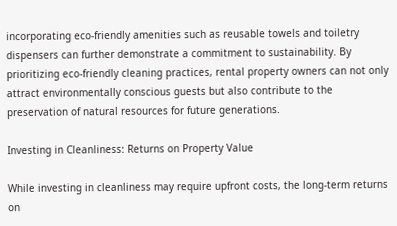incorporating eco-friendly amenities such as reusable towels and toiletry dispensers can further demonstrate a commitment to sustainability. By prioritizing eco-friendly cleaning practices, rental property owners can not only attract environmentally conscious guests but also contribute to the preservation of natural resources for future generations.

Investing in Cleanliness: Returns on Property Value

While investing in cleanliness may require upfront costs, the long-term returns on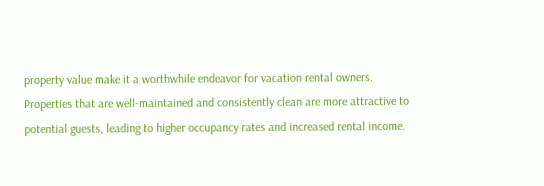property value make it a worthwhile endeavor for vacation rental owners. Properties that are well-maintained and consistently clean are more attractive to potential guests, leading to higher occupancy rates and increased rental income.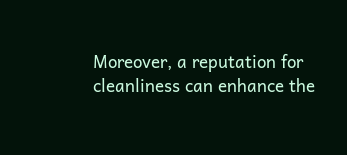Moreover, a reputation for cleanliness can enhance the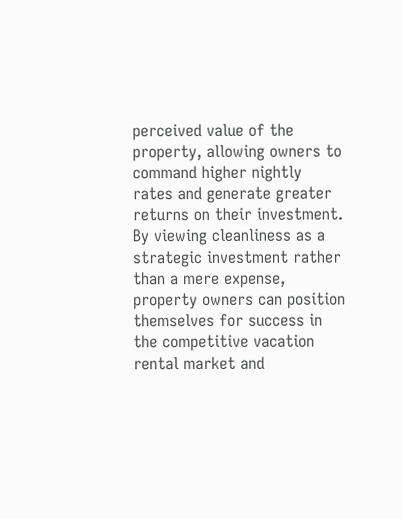perceived value of the property, allowing owners to command higher nightly rates and generate greater returns on their investment. By viewing cleanliness as a strategic investment rather than a mere expense, property owners can position themselves for success in the competitive vacation rental market and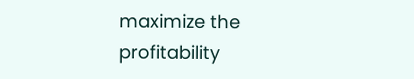maximize the profitability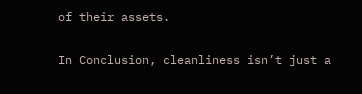of their assets.

In Conclusion, cleanliness isn’t just a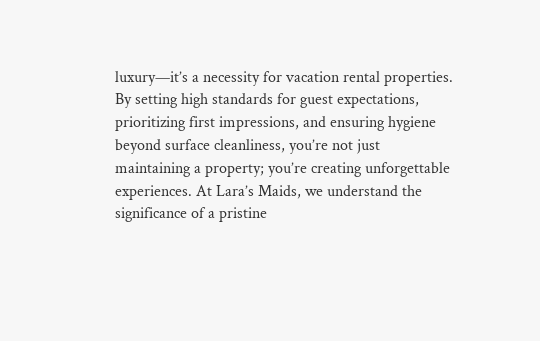luxury—it’s a necessity for vacation rental properties. By setting high standards for guest expectations, prioritizing first impressions, and ensuring hygiene beyond surface cleanliness, you’re not just maintaining a property; you’re creating unforgettable experiences. At Lara’s Maids, we understand the significance of a pristine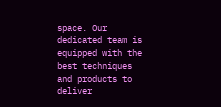space. Our dedicated team is equipped with the best techniques and products to deliver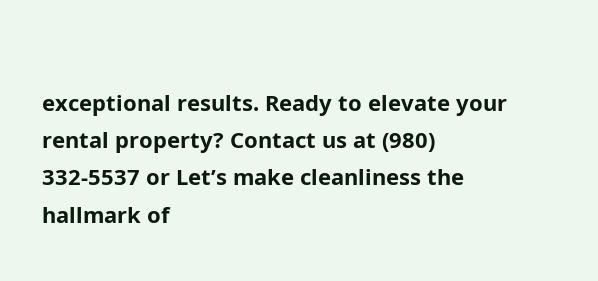exceptional results. Ready to elevate your rental property? Contact us at (980) 332-5537 or Let’s make cleanliness the hallmark of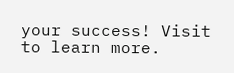your success! Visit to learn more.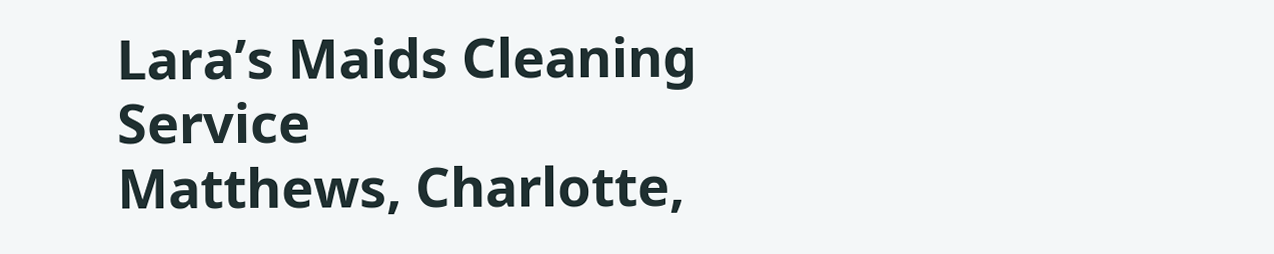Lara’s Maids Cleaning Service
Matthews, Charlotte,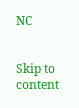NC


Skip to content